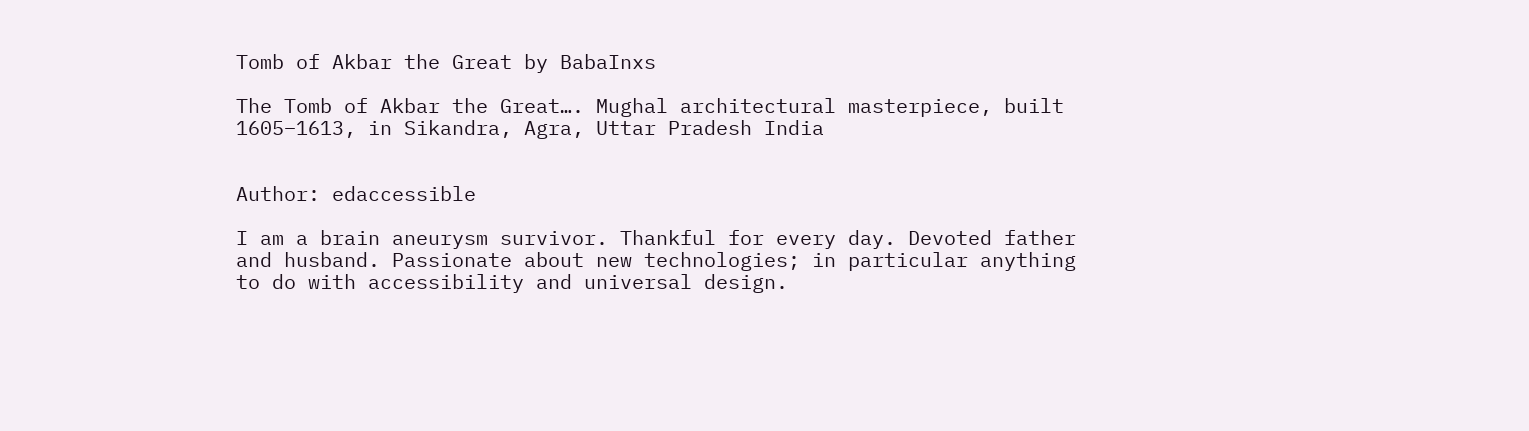Tomb of Akbar the Great by BabaInxs

The Tomb of Akbar the Great…. Mughal architectural masterpiece, built 1605–1613, in Sikandra, Agra, Uttar Pradesh India


Author: edaccessible

I am a brain aneurysm survivor. Thankful for every day. Devoted father and husband. Passionate about new technologies; in particular anything to do with accessibility and universal design.